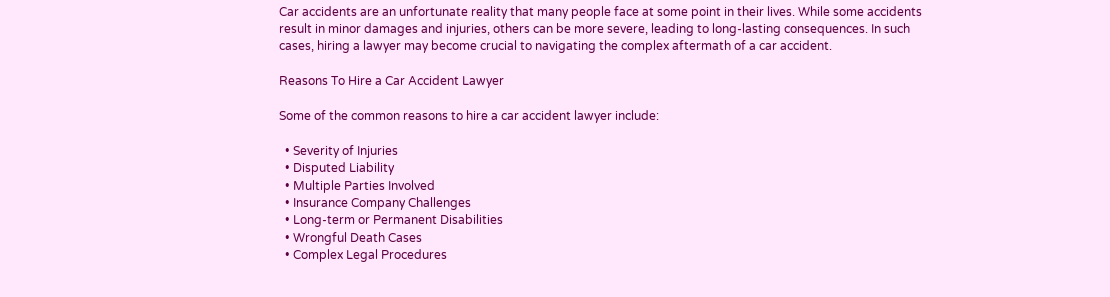Car accidents are an unfortunate reality that many people face at some point in their lives. While some accidents result in minor damages and injuries, others can be more severe, leading to long-lasting consequences. In such cases, hiring a lawyer may become crucial to navigating the complex aftermath of a car accident.

Reasons To Hire a Car Accident Lawyer

Some of the common reasons to hire a car accident lawyer include:

  • Severity of Injuries
  • Disputed Liability
  • Multiple Parties Involved
  • Insurance Company Challenges
  • Long-term or Permanent Disabilities
  • Wrongful Death Cases
  • Complex Legal Procedures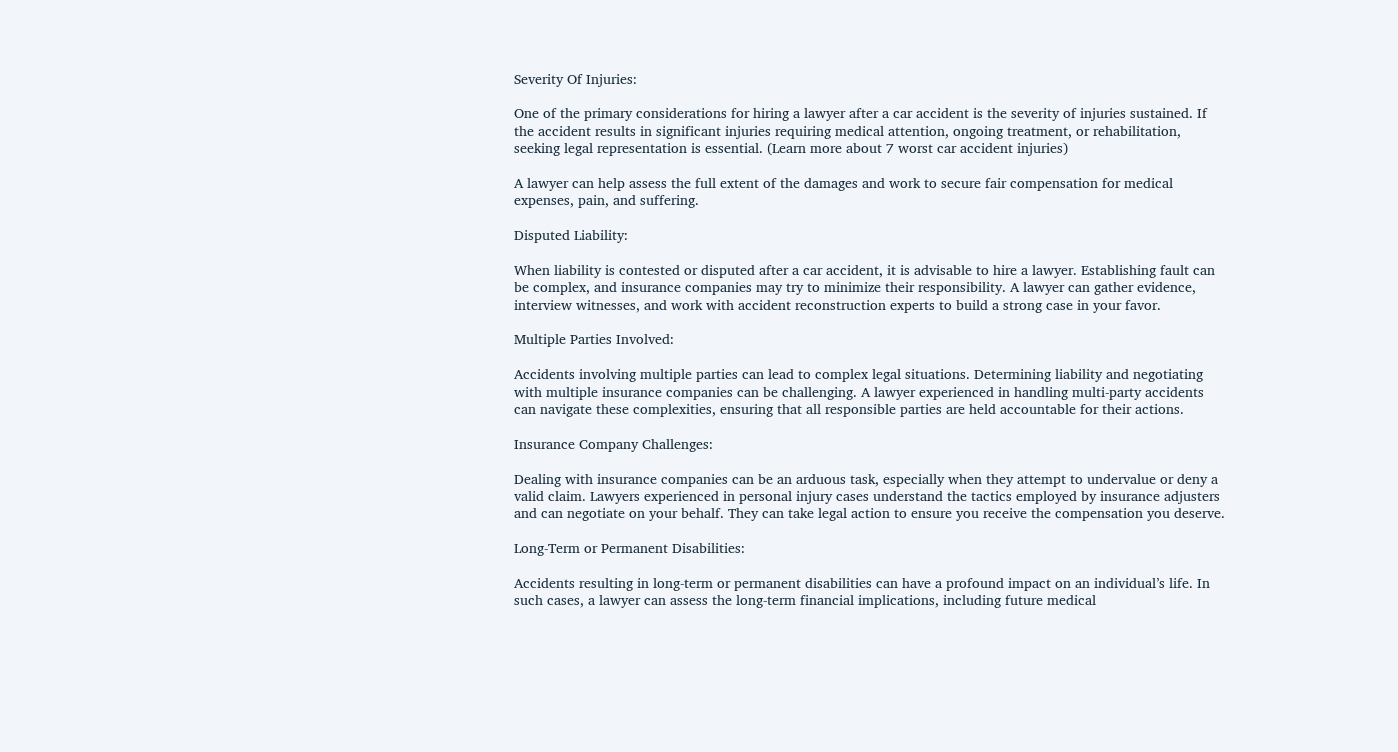Severity Of Injuries:

One of the primary considerations for hiring a lawyer after a car accident is the severity of injuries sustained. If the accident results in significant injuries requiring medical attention, ongoing treatment, or rehabilitation, seeking legal representation is essential. (Learn more about 7 worst car accident injuries)

A lawyer can help assess the full extent of the damages and work to secure fair compensation for medical expenses, pain, and suffering.

Disputed Liability:

When liability is contested or disputed after a car accident, it is advisable to hire a lawyer. Establishing fault can be complex, and insurance companies may try to minimize their responsibility. A lawyer can gather evidence, interview witnesses, and work with accident reconstruction experts to build a strong case in your favor.

Multiple Parties Involved:

Accidents involving multiple parties can lead to complex legal situations. Determining liability and negotiating with multiple insurance companies can be challenging. A lawyer experienced in handling multi-party accidents can navigate these complexities, ensuring that all responsible parties are held accountable for their actions.

Insurance Company Challenges:

Dealing with insurance companies can be an arduous task, especially when they attempt to undervalue or deny a valid claim. Lawyers experienced in personal injury cases understand the tactics employed by insurance adjusters and can negotiate on your behalf. They can take legal action to ensure you receive the compensation you deserve.

Long-Term or Permanent Disabilities:

Accidents resulting in long-term or permanent disabilities can have a profound impact on an individual’s life. In such cases, a lawyer can assess the long-term financial implications, including future medical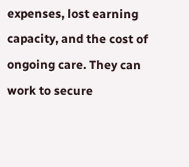expenses, lost earning capacity, and the cost of ongoing care. They can work to secure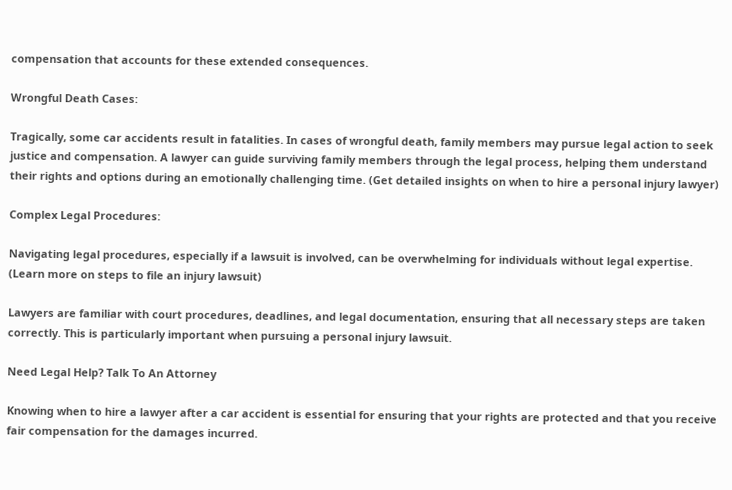compensation that accounts for these extended consequences.

Wrongful Death Cases:

Tragically, some car accidents result in fatalities. In cases of wrongful death, family members may pursue legal action to seek justice and compensation. A lawyer can guide surviving family members through the legal process, helping them understand their rights and options during an emotionally challenging time. (Get detailed insights on when to hire a personal injury lawyer)

Complex Legal Procedures:

Navigating legal procedures, especially if a lawsuit is involved, can be overwhelming for individuals without legal expertise. (Learn more on steps to file an injury lawsuit)

Lawyers are familiar with court procedures, deadlines, and legal documentation, ensuring that all necessary steps are taken correctly. This is particularly important when pursuing a personal injury lawsuit.

Need Legal Help? Talk To An Attorney

Knowing when to hire a lawyer after a car accident is essential for ensuring that your rights are protected and that you receive fair compensation for the damages incurred.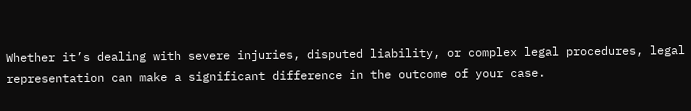Whether it’s dealing with severe injuries, disputed liability, or complex legal procedures, legal representation can make a significant difference in the outcome of your case.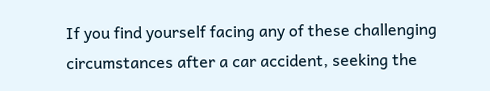If you find yourself facing any of these challenging circumstances after a car accident, seeking the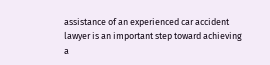assistance of an experienced car accident lawyer is an important step toward achieving a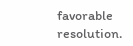favorable resolution.